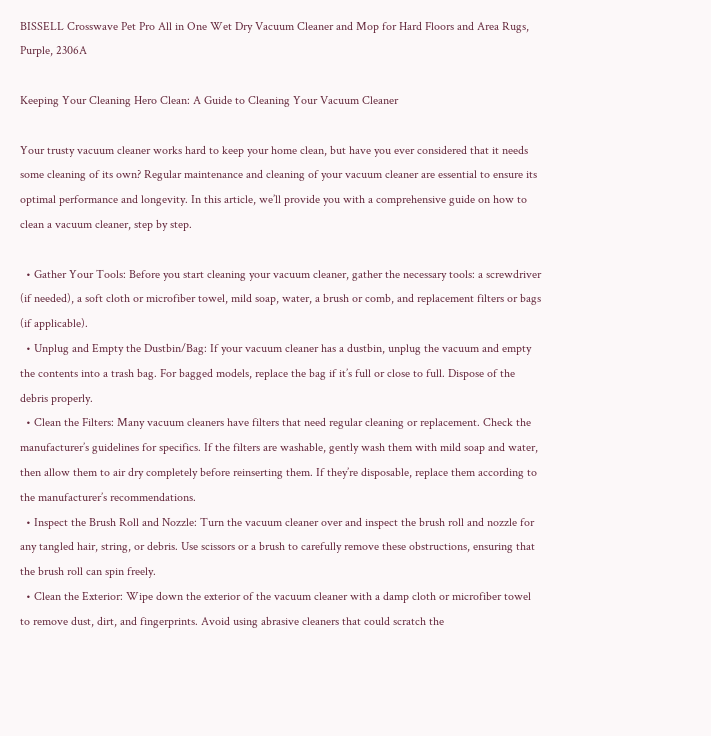BISSELL Crosswave Pet Pro All in One Wet Dry Vacuum Cleaner and Mop for Hard Floors and Area Rugs, Purple, 2306A

Keeping Your Cleaning Hero Clean: A Guide to Cleaning Your Vacuum Cleaner

Your trusty vacuum cleaner works hard to keep your home clean, but have you ever considered that it needs some cleaning of its own? Regular maintenance and cleaning of your vacuum cleaner are essential to ensure its optimal performance and longevity. In this article, we’ll provide you with a comprehensive guide on how to clean a vacuum cleaner, step by step.

  • Gather Your Tools: Before you start cleaning your vacuum cleaner, gather the necessary tools: a screwdriver (if needed), a soft cloth or microfiber towel, mild soap, water, a brush or comb, and replacement filters or bags (if applicable).
  • Unplug and Empty the Dustbin/Bag: If your vacuum cleaner has a dustbin, unplug the vacuum and empty the contents into a trash bag. For bagged models, replace the bag if it’s full or close to full. Dispose of the debris properly.
  • Clean the Filters: Many vacuum cleaners have filters that need regular cleaning or replacement. Check the manufacturer’s guidelines for specifics. If the filters are washable, gently wash them with mild soap and water, then allow them to air dry completely before reinserting them. If they’re disposable, replace them according to the manufacturer’s recommendations.
  • Inspect the Brush Roll and Nozzle: Turn the vacuum cleaner over and inspect the brush roll and nozzle for any tangled hair, string, or debris. Use scissors or a brush to carefully remove these obstructions, ensuring that the brush roll can spin freely.
  • Clean the Exterior: Wipe down the exterior of the vacuum cleaner with a damp cloth or microfiber towel to remove dust, dirt, and fingerprints. Avoid using abrasive cleaners that could scratch the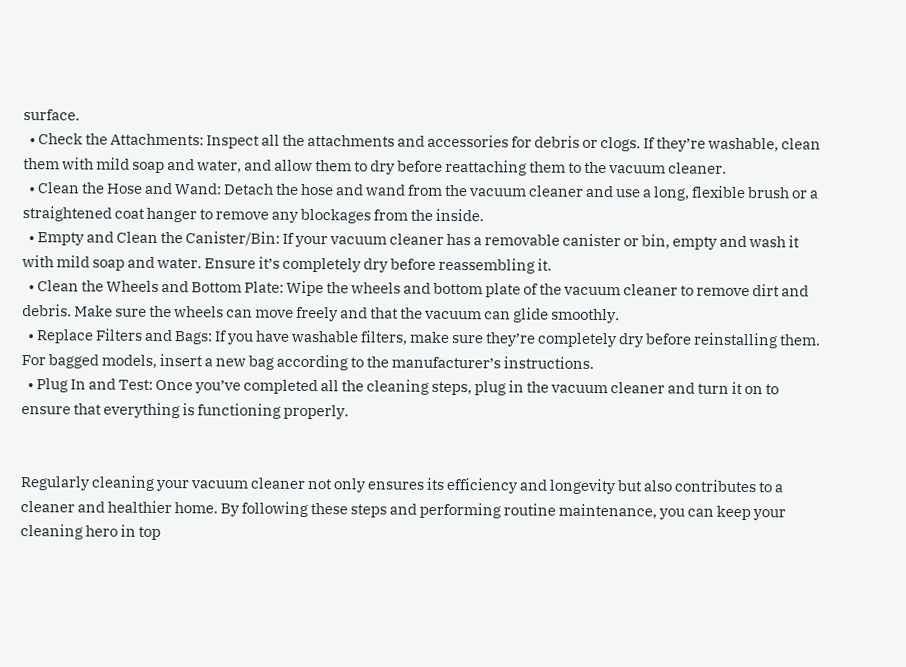surface.
  • Check the Attachments: Inspect all the attachments and accessories for debris or clogs. If they’re washable, clean them with mild soap and water, and allow them to dry before reattaching them to the vacuum cleaner.
  • Clean the Hose and Wand: Detach the hose and wand from the vacuum cleaner and use a long, flexible brush or a straightened coat hanger to remove any blockages from the inside.
  • Empty and Clean the Canister/Bin: If your vacuum cleaner has a removable canister or bin, empty and wash it with mild soap and water. Ensure it’s completely dry before reassembling it.
  • Clean the Wheels and Bottom Plate: Wipe the wheels and bottom plate of the vacuum cleaner to remove dirt and debris. Make sure the wheels can move freely and that the vacuum can glide smoothly.
  • Replace Filters and Bags: If you have washable filters, make sure they’re completely dry before reinstalling them. For bagged models, insert a new bag according to the manufacturer’s instructions.
  • Plug In and Test: Once you’ve completed all the cleaning steps, plug in the vacuum cleaner and turn it on to ensure that everything is functioning properly.


Regularly cleaning your vacuum cleaner not only ensures its efficiency and longevity but also contributes to a cleaner and healthier home. By following these steps and performing routine maintenance, you can keep your cleaning hero in top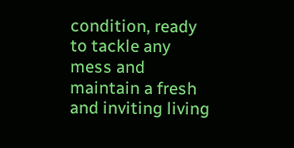condition, ready to tackle any mess and maintain a fresh and inviting living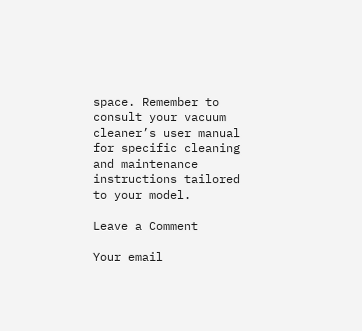space. Remember to consult your vacuum cleaner’s user manual for specific cleaning and maintenance instructions tailored to your model.

Leave a Comment

Your email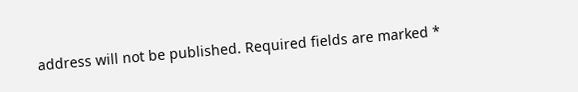address will not be published. Required fields are marked *